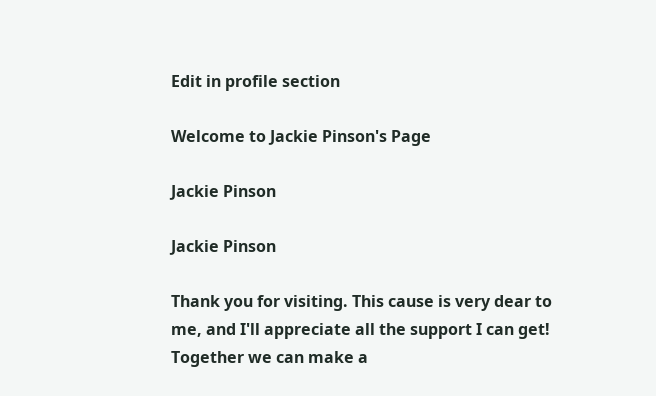Edit in profile section

Welcome to Jackie Pinson's Page

Jackie Pinson

Jackie Pinson

Thank you for visiting. This cause is very dear to me, and I'll appreciate all the support I can get! Together we can make a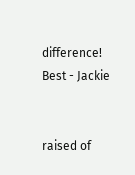difference! Best - Jackie


raised of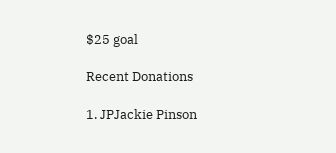$25 goal

Recent Donations

1. JPJackie Pinson